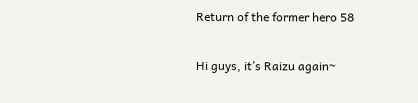Return of the former hero 58

Hi guys, it’s Raizu again~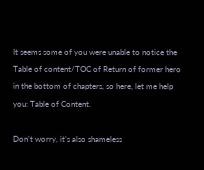It seems some of you were unable to notice the Table of content/TOC of Return of former hero in the bottom of chapters, so here, let me help you: Table of Content.

Don’t worry, it’s also shameless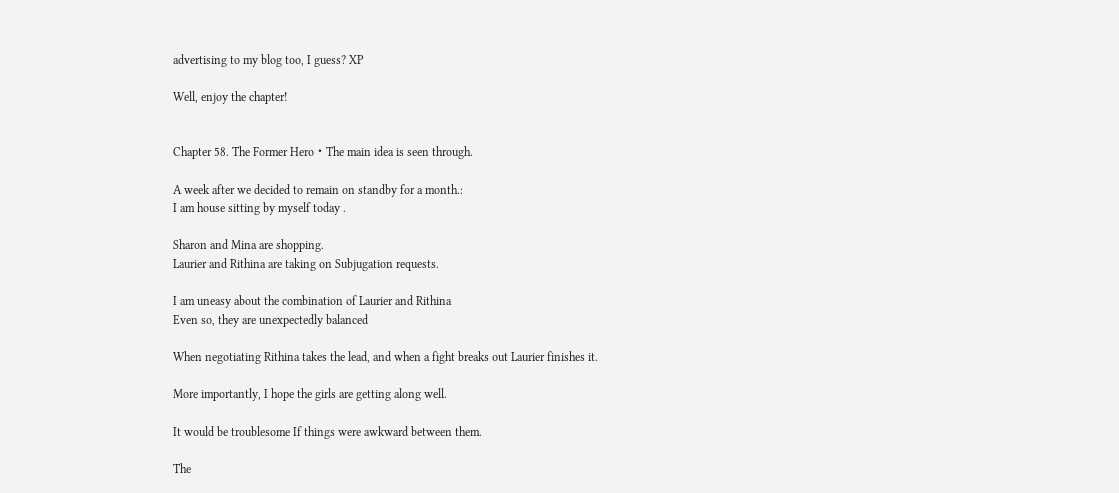advertising to my blog too, I guess? XP

Well, enjoy the chapter!


Chapter 58. The Former Hero・The main idea is seen through.

A week after we decided to remain on standby for a month.:
I am house sitting by myself today .

Sharon and Mina are shopping.
Laurier and Rithina are taking on Subjugation requests.

I am uneasy about the combination of Laurier and Rithina
Even so, they are unexpectedly balanced

When negotiating Rithina takes the lead, and when a fight breaks out Laurier finishes it.

More importantly, I hope the girls are getting along well.

It would be troublesome If things were awkward between them.

The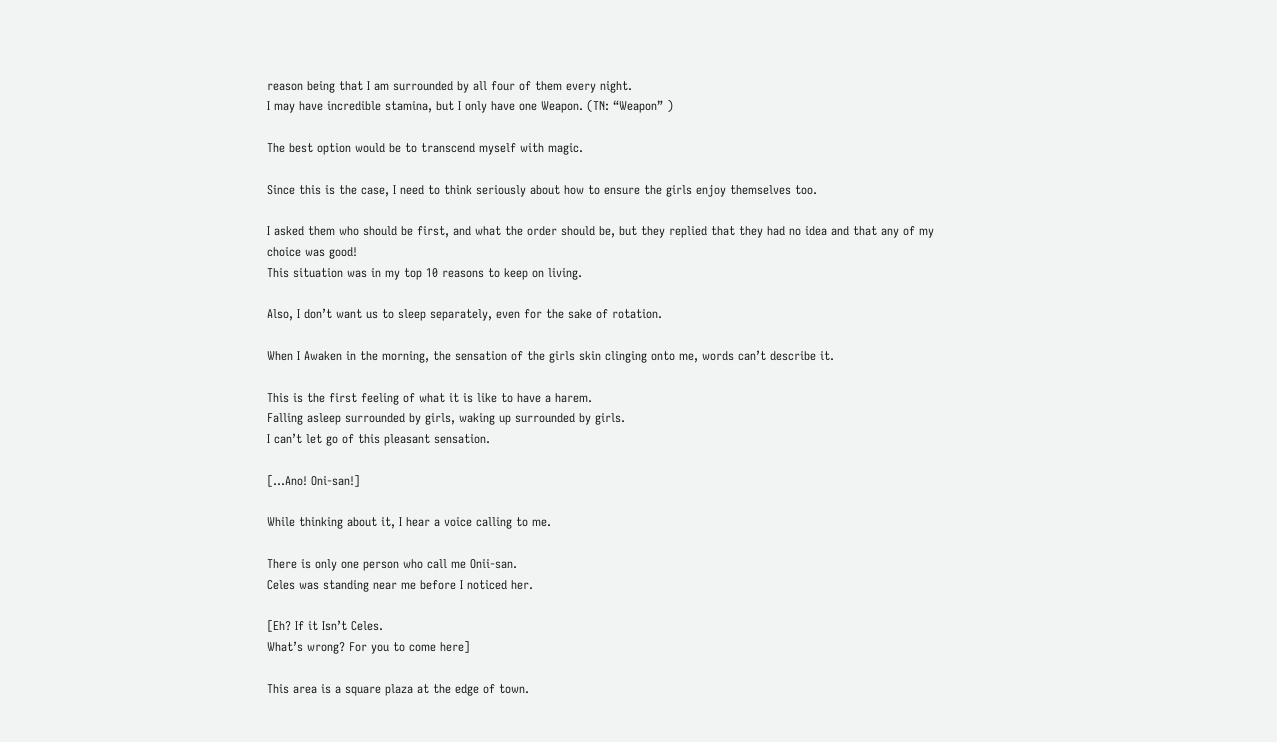reason being that I am surrounded by all four of them every night.
I may have incredible stamina, but I only have one Weapon. (TN: “Weapon” )

The best option would be to transcend myself with magic.

Since this is the case, I need to think seriously about how to ensure the girls enjoy themselves too.

I asked them who should be first, and what the order should be, but they replied that they had no idea and that any of my choice was good!
This situation was in my top 10 reasons to keep on living.

Also, I don’t want us to sleep separately, even for the sake of rotation.

When I Awaken in the morning, the sensation of the girls skin clinging onto me, words can’t describe it.

This is the first feeling of what it is like to have a harem.
Falling asleep surrounded by girls, waking up surrounded by girls.
I can’t let go of this pleasant sensation.

[…Ano! Oni-san!]

While thinking about it, I hear a voice calling to me.

There is only one person who call me Onii-san.
Celes was standing near me before I noticed her.

[Eh? If it Isn’t Celes.
What’s wrong? For you to come here]

This area is a square plaza at the edge of town.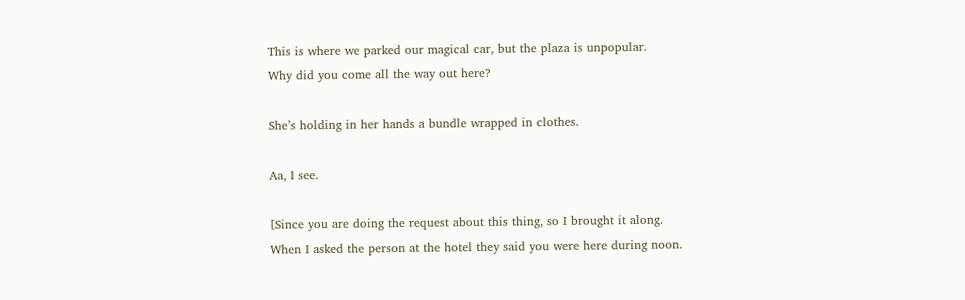This is where we parked our magical car, but the plaza is unpopular.
Why did you come all the way out here?

She’s holding in her hands a bundle wrapped in clothes.

Aa, I see.

[Since you are doing the request about this thing, so I brought it along.
When I asked the person at the hotel they said you were here during noon.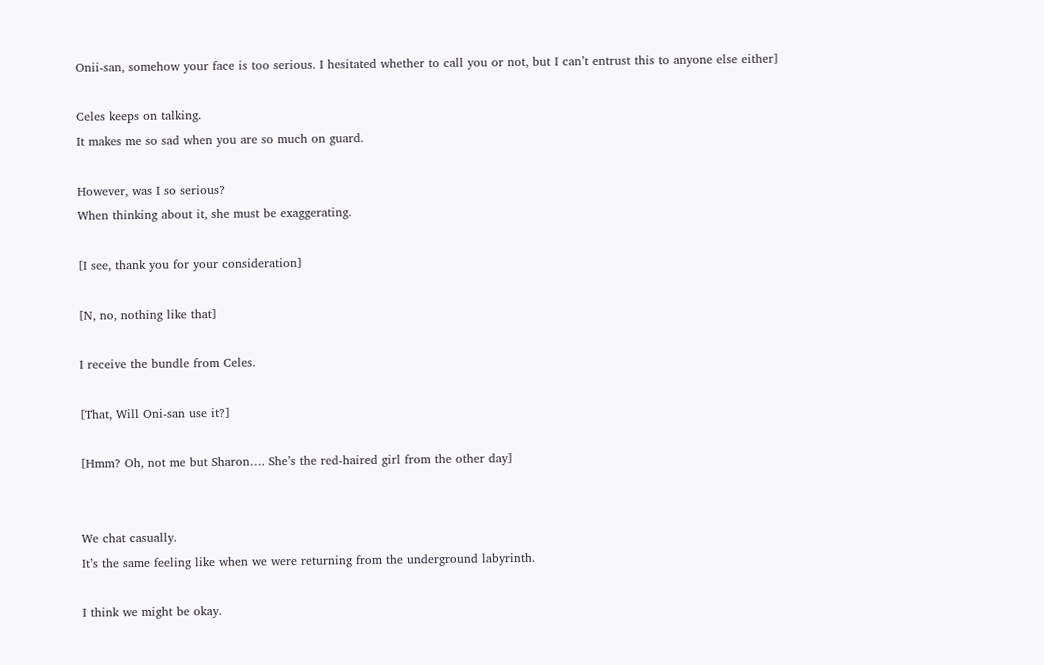Onii-san, somehow your face is too serious. I hesitated whether to call you or not, but I can’t entrust this to anyone else either]

Celes keeps on talking.
It makes me so sad when you are so much on guard.

However, was I so serious?
When thinking about it, she must be exaggerating.

[I see, thank you for your consideration]

[N, no, nothing like that]

I receive the bundle from Celes.

[That, Will Oni-san use it?]

[Hmm? Oh, not me but Sharon…. She’s the red-haired girl from the other day]


We chat casually.
It’s the same feeling like when we were returning from the underground labyrinth.

I think we might be okay.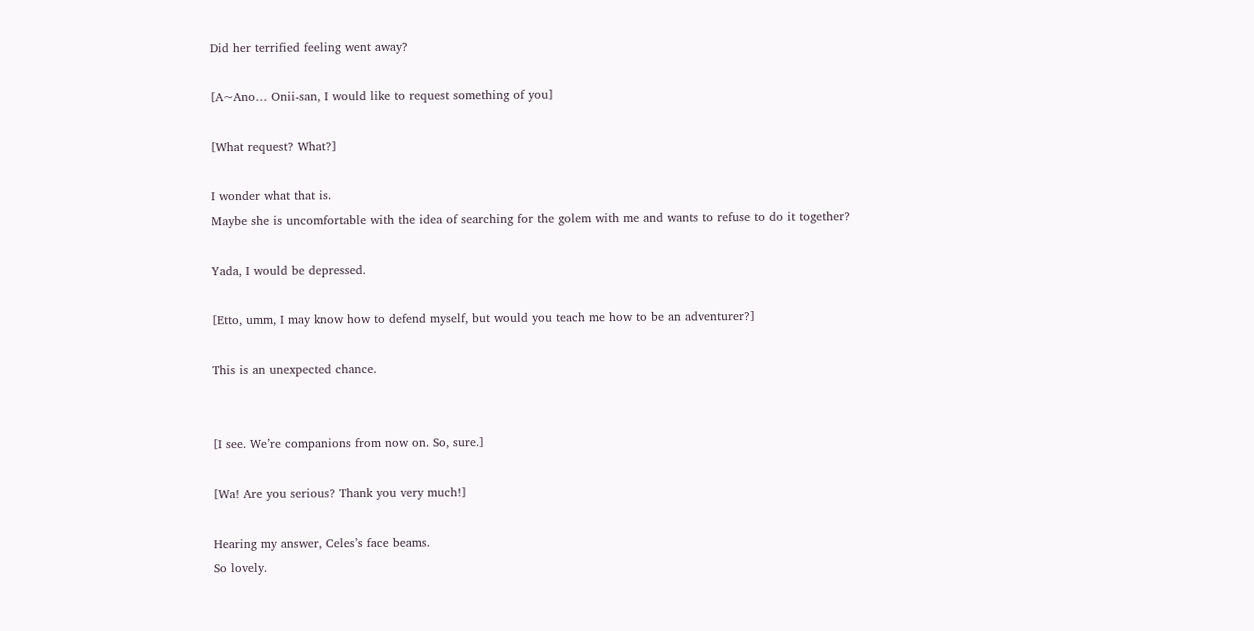Did her terrified feeling went away?

[A~Ano… Onii-san, I would like to request something of you]

[What request? What?]

I wonder what that is.
Maybe she is uncomfortable with the idea of searching for the golem with me and wants to refuse to do it together?

Yada, I would be depressed.

[Etto, umm, I may know how to defend myself, but would you teach me how to be an adventurer?]

This is an unexpected chance.


[I see. We’re companions from now on. So, sure.]

[Wa! Are you serious? Thank you very much!]

Hearing my answer, Celes’s face beams.
So lovely.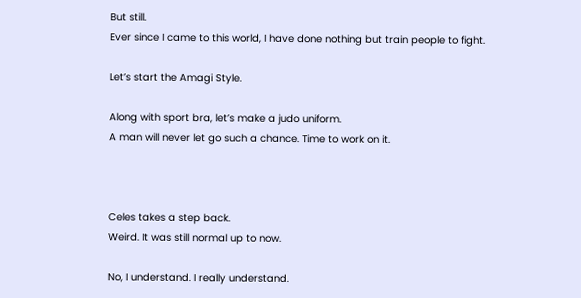But still.
Ever since I came to this world, I have done nothing but train people to fight.

Let’s start the Amagi Style.

Along with sport bra, let’s make a judo uniform.
A man will never let go such a chance. Time to work on it.



Celes takes a step back.
Weird. It was still normal up to now.

No, I understand. I really understand.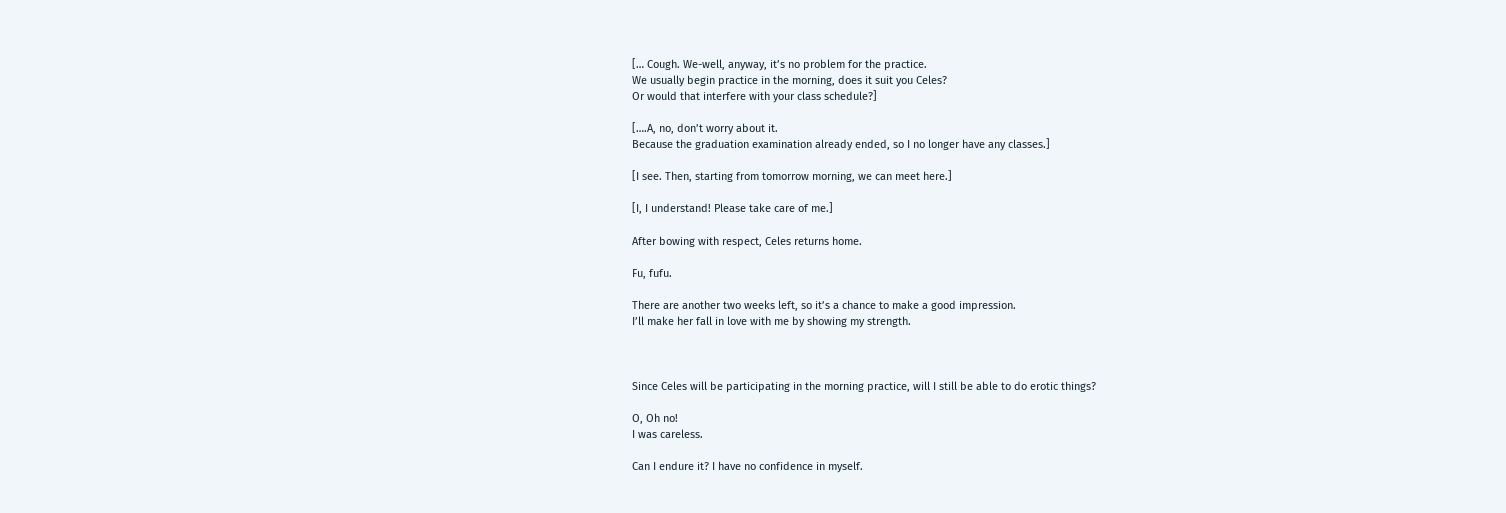[… Cough. We-well, anyway, it’s no problem for the practice.
We usually begin practice in the morning, does it suit you Celes?
Or would that interfere with your class schedule?]

[….A, no, don’t worry about it.
Because the graduation examination already ended, so I no longer have any classes.]

[I see. Then, starting from tomorrow morning, we can meet here.]

[I, I understand! Please take care of me.]

After bowing with respect, Celes returns home.

Fu, fufu.

There are another two weeks left, so it’s a chance to make a good impression.
I’ll make her fall in love with me by showing my strength.



Since Celes will be participating in the morning practice, will I still be able to do erotic things?

O, Oh no!
I was careless.

Can I endure it? I have no confidence in myself.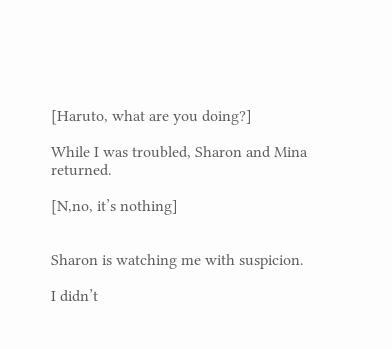[Haruto, what are you doing?]

While I was troubled, Sharon and Mina returned.

[N,no, it’s nothing]


Sharon is watching me with suspicion.

I didn’t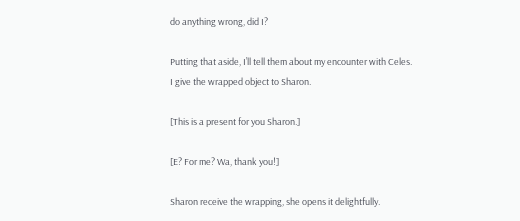do anything wrong, did I?

Putting that aside, I’ll tell them about my encounter with Celes.
I give the wrapped object to Sharon.

[This is a present for you Sharon.]

[E? For me? Wa, thank you!]

Sharon receive the wrapping, she opens it delightfully.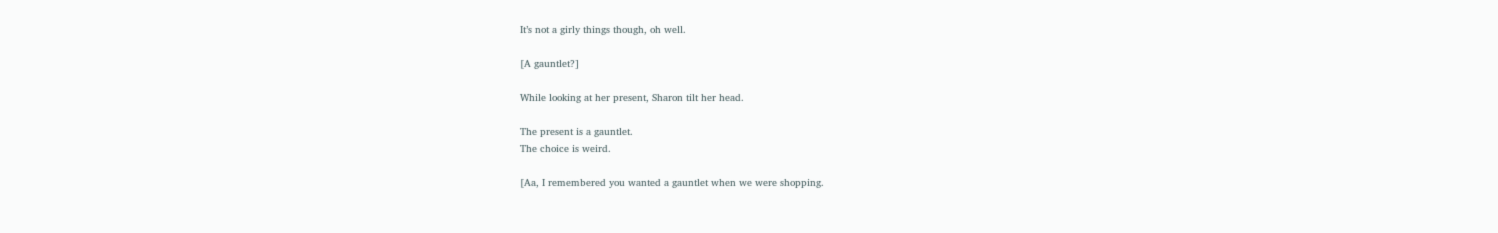It’s not a girly things though, oh well.

[A gauntlet?]

While looking at her present, Sharon tilt her head.

The present is a gauntlet.
The choice is weird.

[Aa, I remembered you wanted a gauntlet when we were shopping.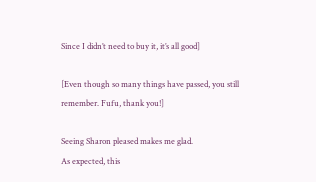Since I didn’t need to buy it, it’s all good]

[Even though so many things have passed, you still remember. Fufu, thank you!]

Seeing Sharon pleased makes me glad.
As expected, this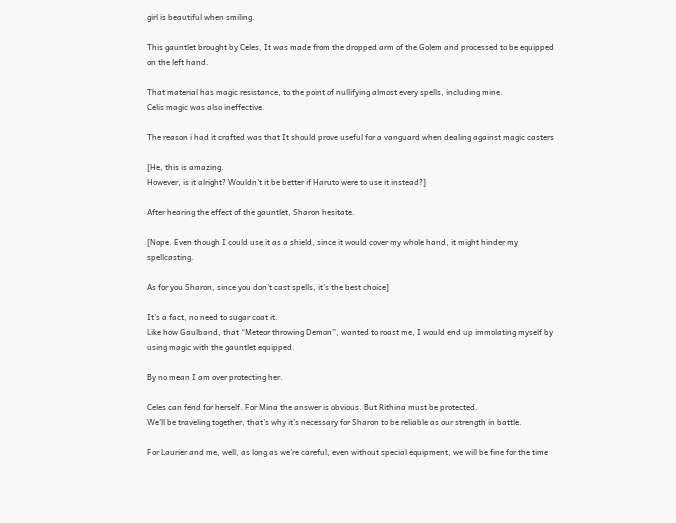girl is beautiful when smiling.

This gauntlet brought by Celes, It was made from the dropped arm of the Golem and processed to be equipped on the left hand.

That material has magic resistance, to the point of nullifying almost every spells, including mine.
Celis magic was also ineffective.

The reason i had it crafted was that It should prove useful for a vanguard when dealing against magic casters

[He, this is amazing.
However, is it alright? Wouldn’t it be better if Haruto were to use it instead?]

After hearing the effect of the gauntlet, Sharon hesitate.

[Nope. Even though I could use it as a shield, since it would cover my whole hand, it might hinder my spellcasting.

As for you Sharon, since you don’t cast spells, it’s the best choice]

It’s a fact, no need to sugar coat it.
Like how Gaulband, that “Meteor throwing Demon”, wanted to roast me, I would end up immolating myself by using magic with the gauntlet equipped.

By no mean I am over protecting her.

Celes can fend for herself. For Mina the answer is obvious. But Rithina must be protected.
We’ll be traveling together, that’s why it’s necessary for Sharon to be reliable as our strength in battle.

For Laurier and me, well, as long as we’re careful, even without special equipment, we will be fine for the time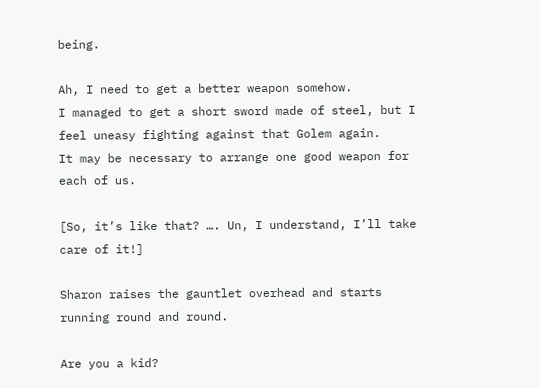being.

Ah, I need to get a better weapon somehow.
I managed to get a short sword made of steel, but I feel uneasy fighting against that Golem again.
It may be necessary to arrange one good weapon for each of us.

[So, it’s like that? …. Un, I understand, I’ll take care of it!]

Sharon raises the gauntlet overhead and starts running round and round.

Are you a kid?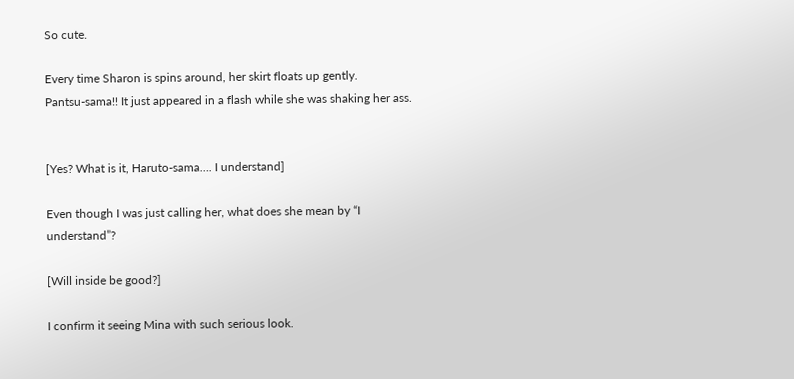So cute.

Every time Sharon is spins around, her skirt floats up gently.
Pantsu-sama!! It just appeared in a flash while she was shaking her ass.


[Yes? What is it, Haruto-sama…. I understand]

Even though I was just calling her, what does she mean by “I understand”?

[Will inside be good?]

I confirm it seeing Mina with such serious look.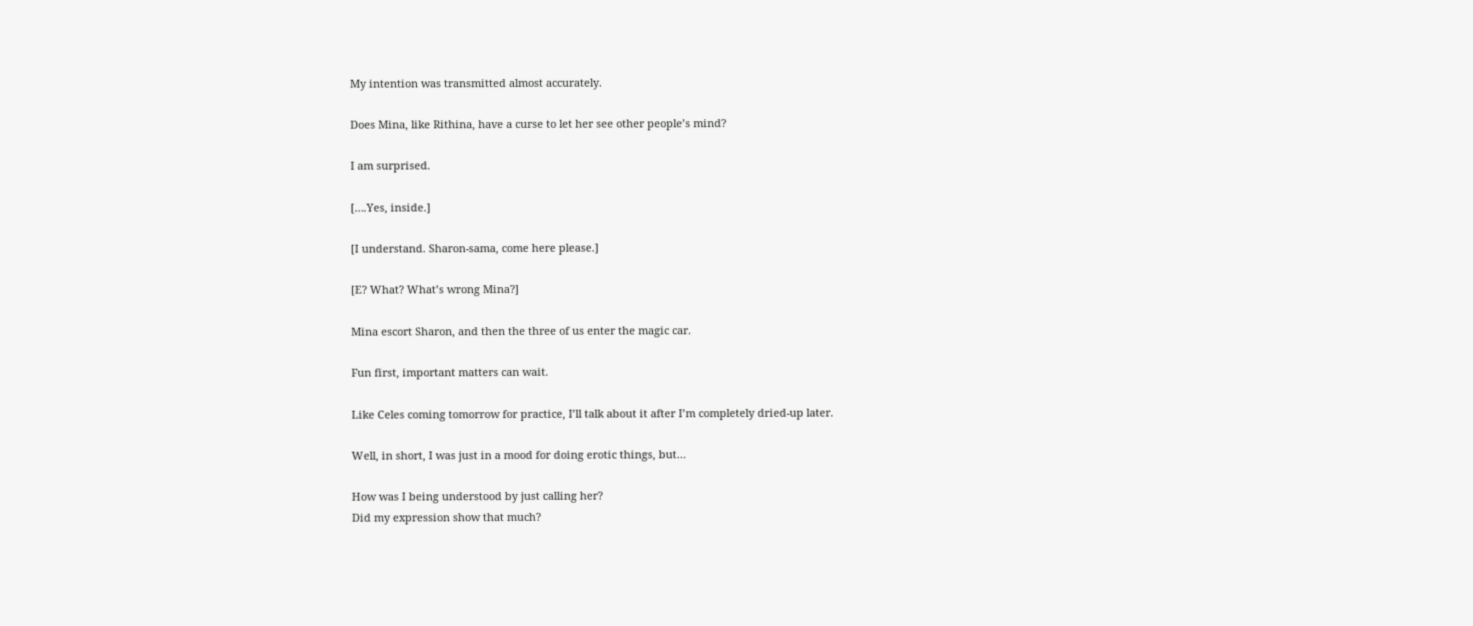My intention was transmitted almost accurately.

Does Mina, like Rithina, have a curse to let her see other people’s mind?

I am surprised.

[….Yes, inside.]

[I understand. Sharon-sama, come here please.]

[E? What? What’s wrong Mina?]

Mina escort Sharon, and then the three of us enter the magic car.

Fun first, important matters can wait.

Like Celes coming tomorrow for practice, I’ll talk about it after I’m completely dried-up later.

Well, in short, I was just in a mood for doing erotic things, but…

How was I being understood by just calling her?
Did my expression show that much?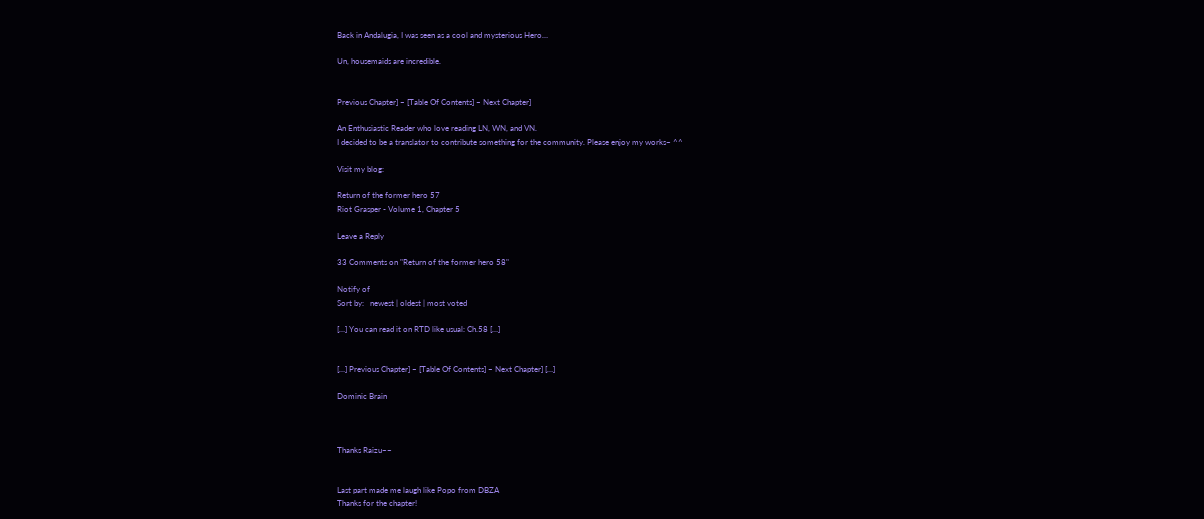Back in Andalugia, I was seen as a cool and mysterious Hero…

Un, housemaids are incredible.


Previous Chapter] – [Table Of Contents] – Next Chapter]

An Enthusiastic Reader who love reading LN, WN, and VN.
I decided to be a translator to contribute something for the community. Please enjoy my works~ ^^

Visit my blog:

Return of the former hero 57
Riot Grasper - Volume 1, Chapter 5

Leave a Reply

33 Comments on "Return of the former hero 58"

Notify of
Sort by:   newest | oldest | most voted

[…] You can read it on RTD like usual: Ch.58 […]


[…] Previous Chapter] – [Table Of Contents] – Next Chapter] […]

Dominic Brain



Thanks Raizu~~


Last part made me laugh like Popo from DBZA
Thanks for the chapter!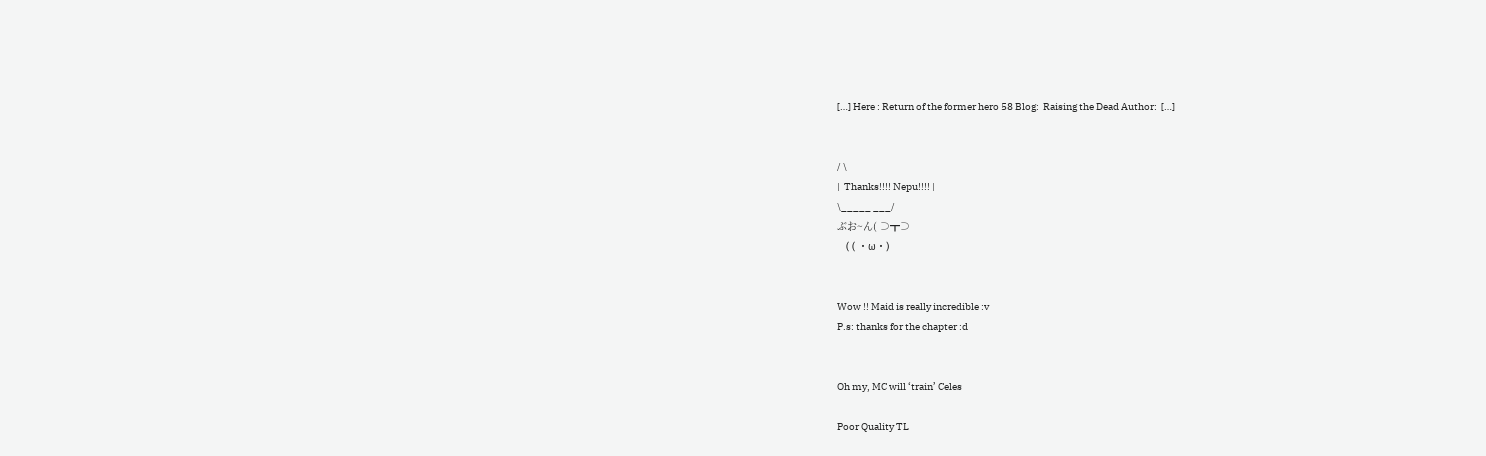[…] Here : Return of the former hero 58 Blog:  Raising the Dead Author:  […]


/ \
|  Thanks!!!! Nepu!!!! |
\_____ ___/
ぶお~ん( ⊃┳⊃
   ( ( ・ω・)


Wow !! Maid is really incredible :v
P.s: thanks for the chapter :d


Oh my, MC will ‘train’ Celes

Poor Quality TL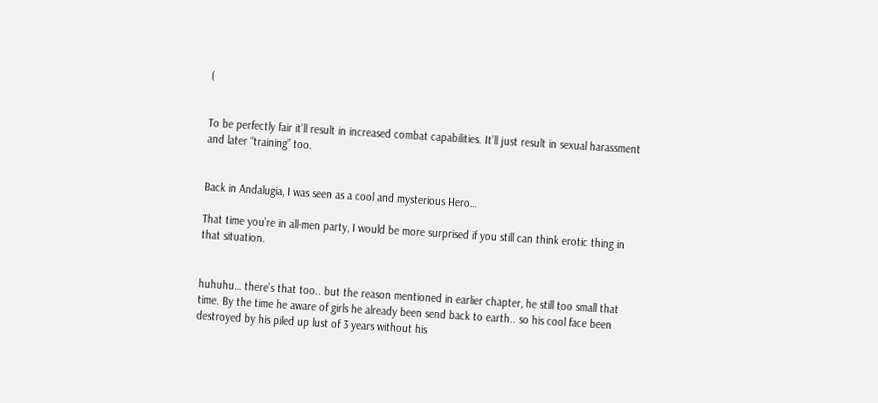(


To be perfectly fair it’ll result in increased combat capabilities. It’ll just result in sexual harassment and later “training” too.


Back in Andalugia, I was seen as a cool and mysterious Hero…

That time you’re in all-men party, I would be more surprised if you still can think erotic thing in that situation.


huhuhu… there’s that too.. but the reason mentioned in earlier chapter, he still too small that time. By the time he aware of girls he already been send back to earth.. so his cool face been destroyed by his piled up lust of 3 years without his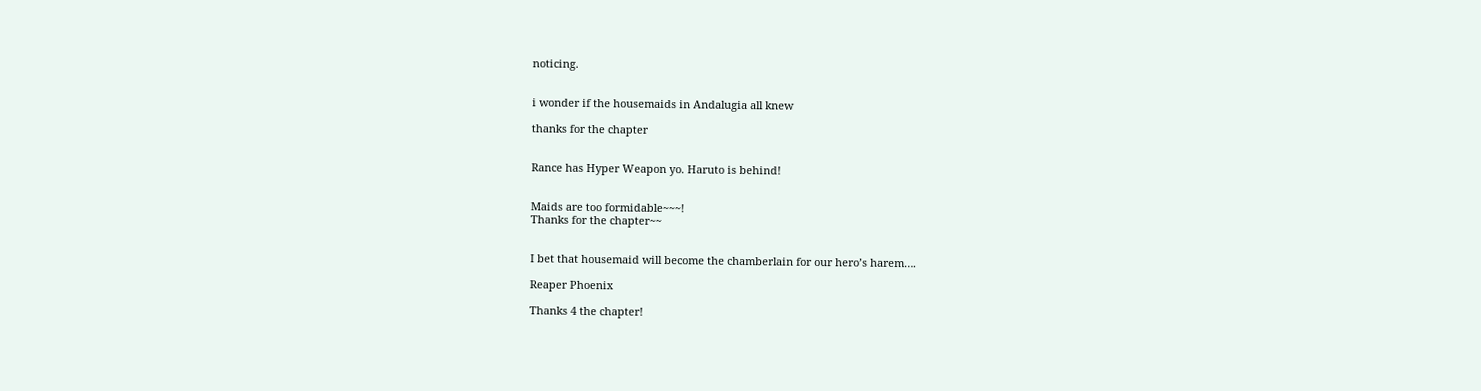noticing.


i wonder if the housemaids in Andalugia all knew

thanks for the chapter


Rance has Hyper Weapon yo. Haruto is behind!


Maids are too formidable~~~!
Thanks for the chapter~~


I bet that housemaid will become the chamberlain for our hero’s harem….

Reaper Phoenix

Thanks 4 the chapter!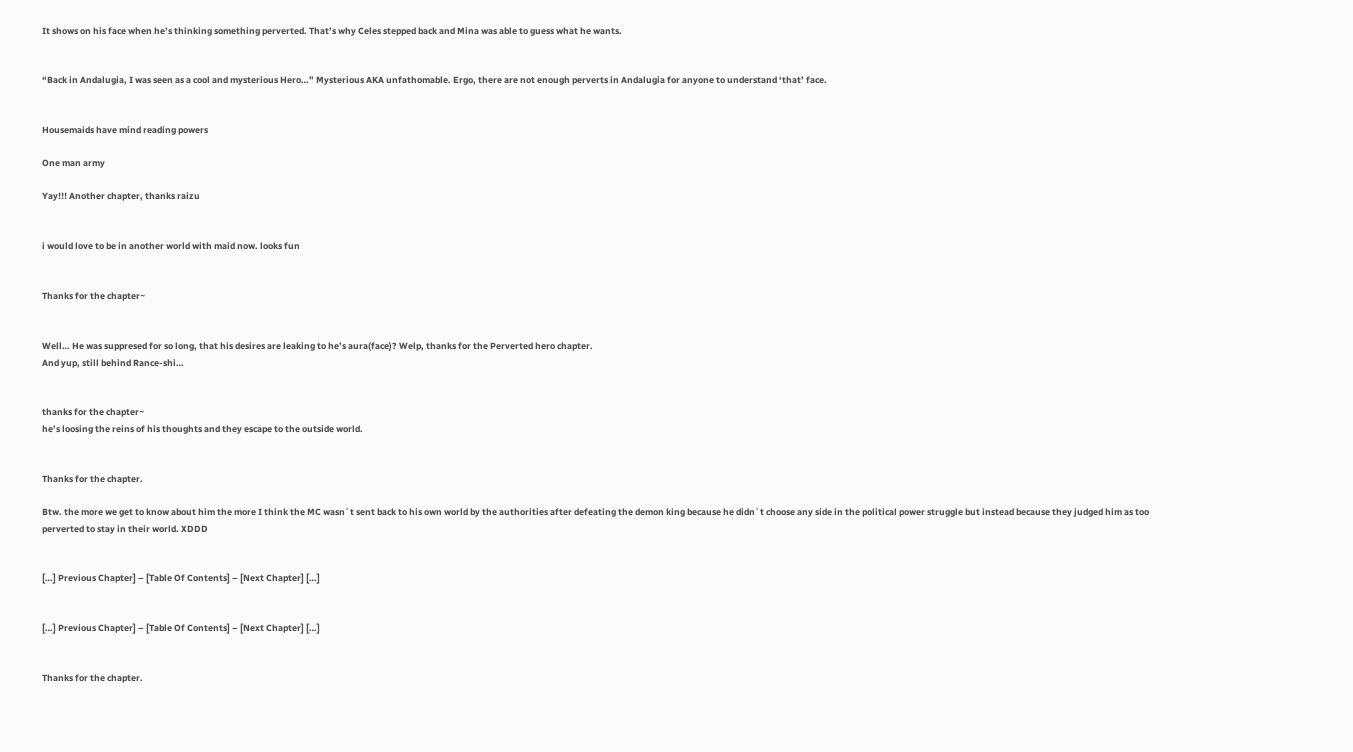It shows on his face when he’s thinking something perverted. That’s why Celes stepped back and Mina was able to guess what he wants.


“Back in Andalugia, I was seen as a cool and mysterious Hero…” Mysterious AKA unfathomable. Ergo, there are not enough perverts in Andalugia for anyone to understand ‘that’ face.


Housemaids have mind reading powers

One man army

Yay!!! Another chapter, thanks raizu


i would love to be in another world with maid now. looks fun


Thanks for the chapter~


Well… He was suppresed for so long, that his desires are leaking to he’s aura(face)? Welp, thanks for the Perverted hero chapter.
And yup, still behind Rance-shi…


thanks for the chapter~
he’s loosing the reins of his thoughts and they escape to the outside world.


Thanks for the chapter.

Btw. the more we get to know about him the more I think the MC wasn´t sent back to his own world by the authorities after defeating the demon king because he didn´t choose any side in the political power struggle but instead because they judged him as too perverted to stay in their world. XDDD


[…] Previous Chapter] – [Table Of Contents] – [Next Chapter] […]


[…] Previous Chapter] – [Table Of Contents] – [Next Chapter] […]


Thanks for the chapter.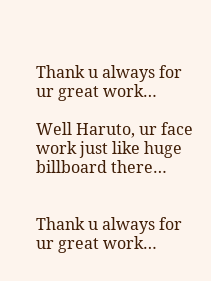Thank u always for ur great work…

Well Haruto, ur face work just like huge billboard there…


Thank u always for ur great work…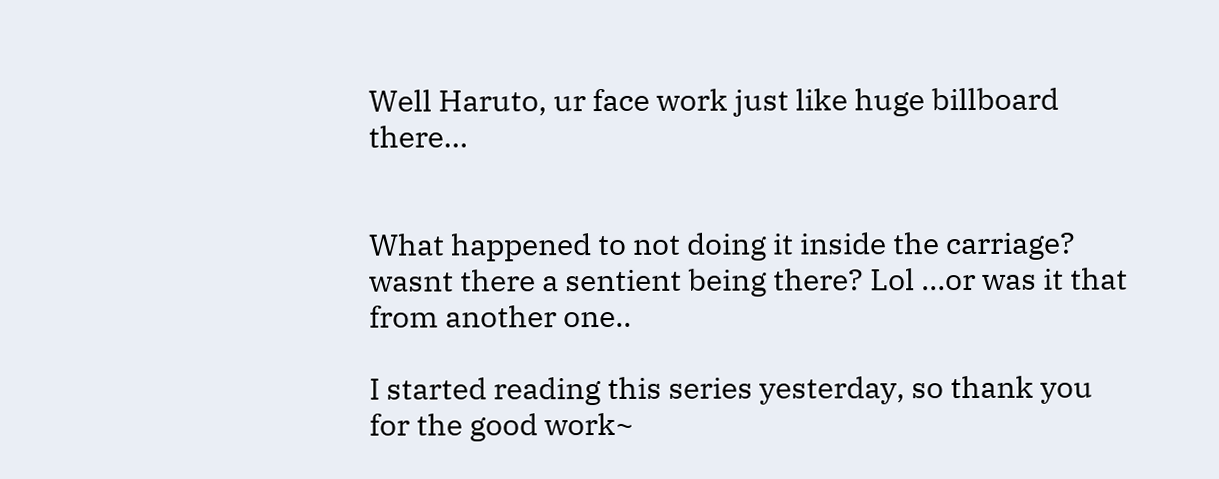Well Haruto, ur face work just like huge billboard there…


What happened to not doing it inside the carriage? wasnt there a sentient being there? Lol …or was it that from another one..

I started reading this series yesterday, so thank you for the good work~